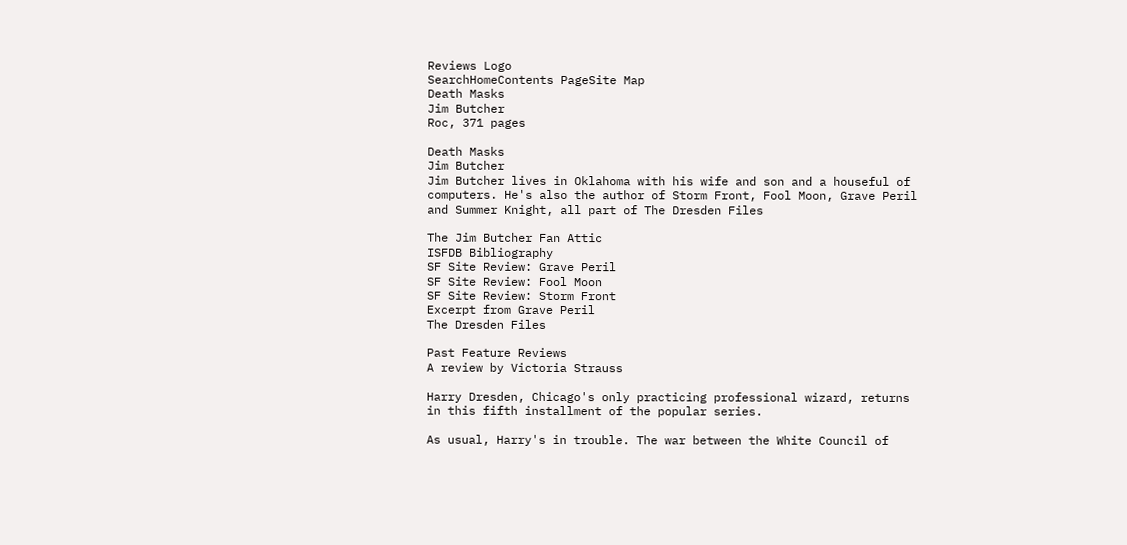Reviews Logo
SearchHomeContents PageSite Map
Death Masks
Jim Butcher
Roc, 371 pages

Death Masks
Jim Butcher
Jim Butcher lives in Oklahoma with his wife and son and a houseful of computers. He's also the author of Storm Front, Fool Moon, Grave Peril and Summer Knight, all part of The Dresden Files

The Jim Butcher Fan Attic
ISFDB Bibliography
SF Site Review: Grave Peril
SF Site Review: Fool Moon
SF Site Review: Storm Front
Excerpt from Grave Peril
The Dresden Files

Past Feature Reviews
A review by Victoria Strauss

Harry Dresden, Chicago's only practicing professional wizard, returns in this fifth installment of the popular series.

As usual, Harry's in trouble. The war between the White Council of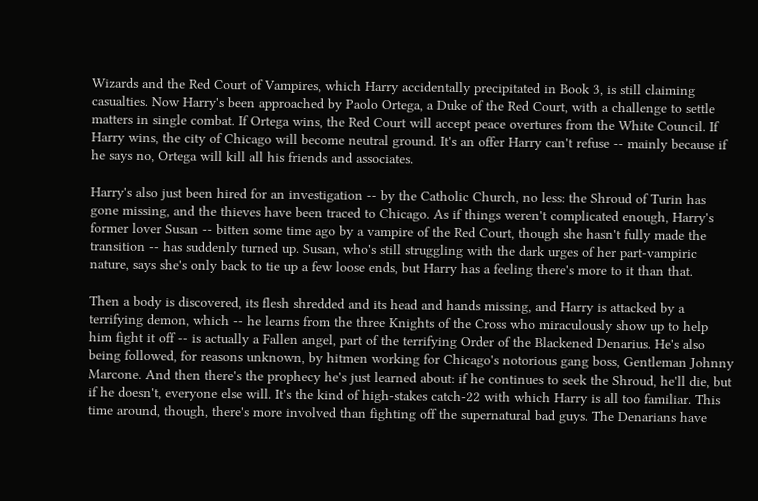Wizards and the Red Court of Vampires, which Harry accidentally precipitated in Book 3, is still claiming casualties. Now Harry's been approached by Paolo Ortega, a Duke of the Red Court, with a challenge to settle matters in single combat. If Ortega wins, the Red Court will accept peace overtures from the White Council. If Harry wins, the city of Chicago will become neutral ground. It's an offer Harry can't refuse -- mainly because if he says no, Ortega will kill all his friends and associates.

Harry's also just been hired for an investigation -- by the Catholic Church, no less: the Shroud of Turin has gone missing, and the thieves have been traced to Chicago. As if things weren't complicated enough, Harry's former lover Susan -- bitten some time ago by a vampire of the Red Court, though she hasn't fully made the transition -- has suddenly turned up. Susan, who's still struggling with the dark urges of her part-vampiric nature, says she's only back to tie up a few loose ends, but Harry has a feeling there's more to it than that.

Then a body is discovered, its flesh shredded and its head and hands missing, and Harry is attacked by a terrifying demon, which -- he learns from the three Knights of the Cross who miraculously show up to help him fight it off -- is actually a Fallen angel, part of the terrifying Order of the Blackened Denarius. He's also being followed, for reasons unknown, by hitmen working for Chicago's notorious gang boss, Gentleman Johnny Marcone. And then there's the prophecy he's just learned about: if he continues to seek the Shroud, he'll die, but if he doesn't, everyone else will. It's the kind of high-stakes catch-22 with which Harry is all too familiar. This time around, though, there's more involved than fighting off the supernatural bad guys. The Denarians have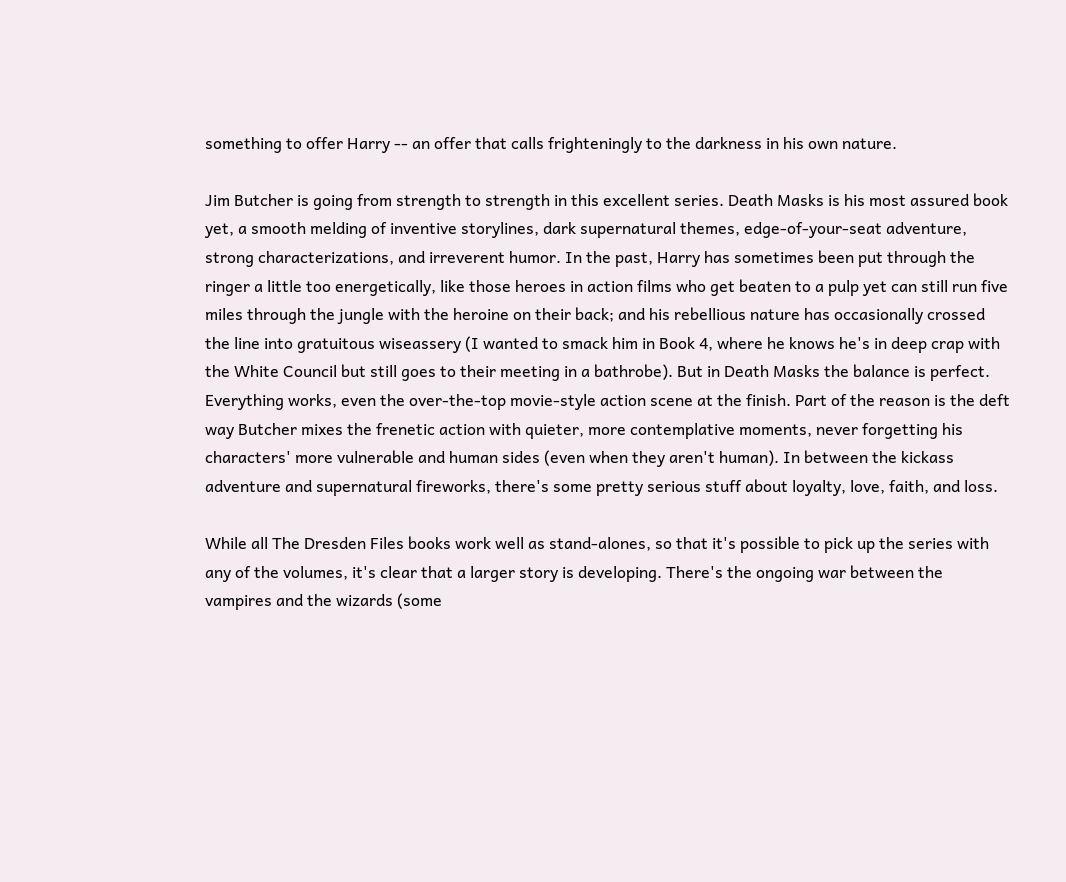something to offer Harry -- an offer that calls frighteningly to the darkness in his own nature.

Jim Butcher is going from strength to strength in this excellent series. Death Masks is his most assured book yet, a smooth melding of inventive storylines, dark supernatural themes, edge-of-your-seat adventure, strong characterizations, and irreverent humor. In the past, Harry has sometimes been put through the ringer a little too energetically, like those heroes in action films who get beaten to a pulp yet can still run five miles through the jungle with the heroine on their back; and his rebellious nature has occasionally crossed the line into gratuitous wiseassery (I wanted to smack him in Book 4, where he knows he's in deep crap with the White Council but still goes to their meeting in a bathrobe). But in Death Masks the balance is perfect. Everything works, even the over-the-top movie-style action scene at the finish. Part of the reason is the deft way Butcher mixes the frenetic action with quieter, more contemplative moments, never forgetting his characters' more vulnerable and human sides (even when they aren't human). In between the kickass adventure and supernatural fireworks, there's some pretty serious stuff about loyalty, love, faith, and loss.

While all The Dresden Files books work well as stand-alones, so that it's possible to pick up the series with any of the volumes, it's clear that a larger story is developing. There's the ongoing war between the vampires and the wizards (some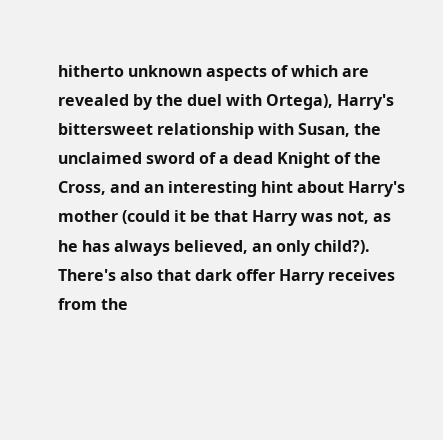hitherto unknown aspects of which are revealed by the duel with Ortega), Harry's bittersweet relationship with Susan, the unclaimed sword of a dead Knight of the Cross, and an interesting hint about Harry's mother (could it be that Harry was not, as he has always believed, an only child?). There's also that dark offer Harry receives from the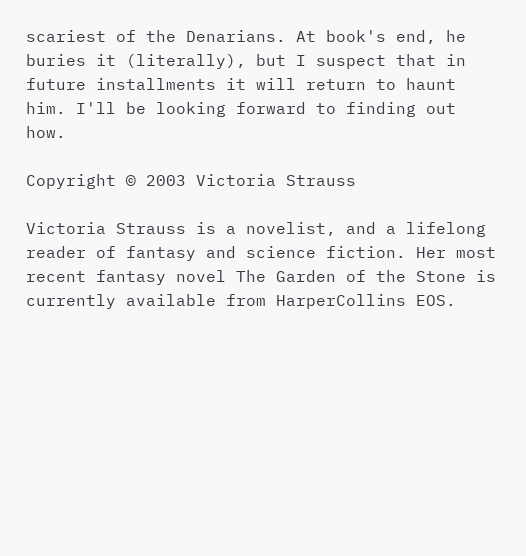scariest of the Denarians. At book's end, he buries it (literally), but I suspect that in future installments it will return to haunt him. I'll be looking forward to finding out how.

Copyright © 2003 Victoria Strauss

Victoria Strauss is a novelist, and a lifelong reader of fantasy and science fiction. Her most recent fantasy novel The Garden of the Stone is currently available from HarperCollins EOS.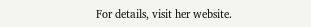For details, visit her website.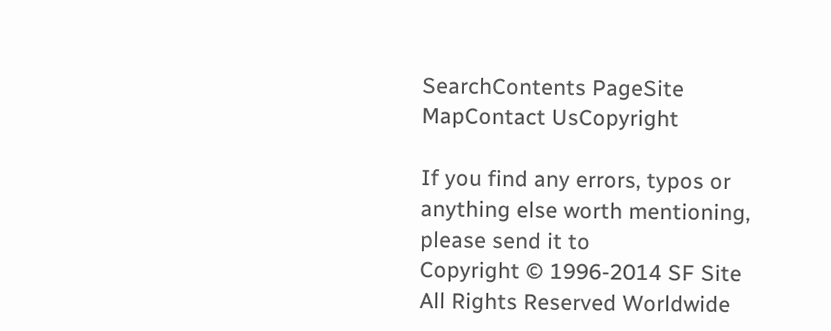SearchContents PageSite MapContact UsCopyright

If you find any errors, typos or anything else worth mentioning, please send it to
Copyright © 1996-2014 SF Site All Rights Reserved Worldwide